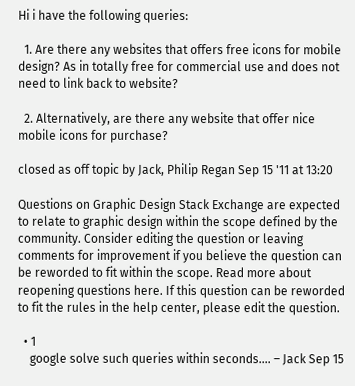Hi i have the following queries:

  1. Are there any websites that offers free icons for mobile design? As in totally free for commercial use and does not need to link back to website?

  2. Alternatively, are there any website that offer nice mobile icons for purchase?

closed as off topic by Jack, Philip Regan Sep 15 '11 at 13:20

Questions on Graphic Design Stack Exchange are expected to relate to graphic design within the scope defined by the community. Consider editing the question or leaving comments for improvement if you believe the question can be reworded to fit within the scope. Read more about reopening questions here. If this question can be reworded to fit the rules in the help center, please edit the question.

  • 1
    google solve such queries within seconds.... – Jack Sep 15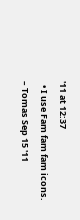'11 at 12:37
  • I use Fam fam fam icons. – Tomas Sep 15 '11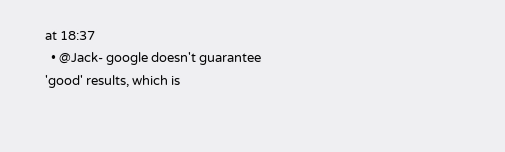at 18:37
  • @Jack- google doesn't guarantee 'good' results, which is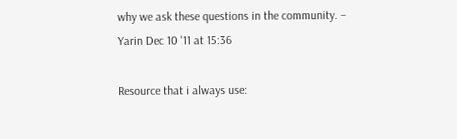why we ask these questions in the community. – Yarin Dec 10 '11 at 15:36

Resource that i always use: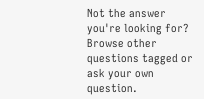Not the answer you're looking for? Browse other questions tagged or ask your own question.